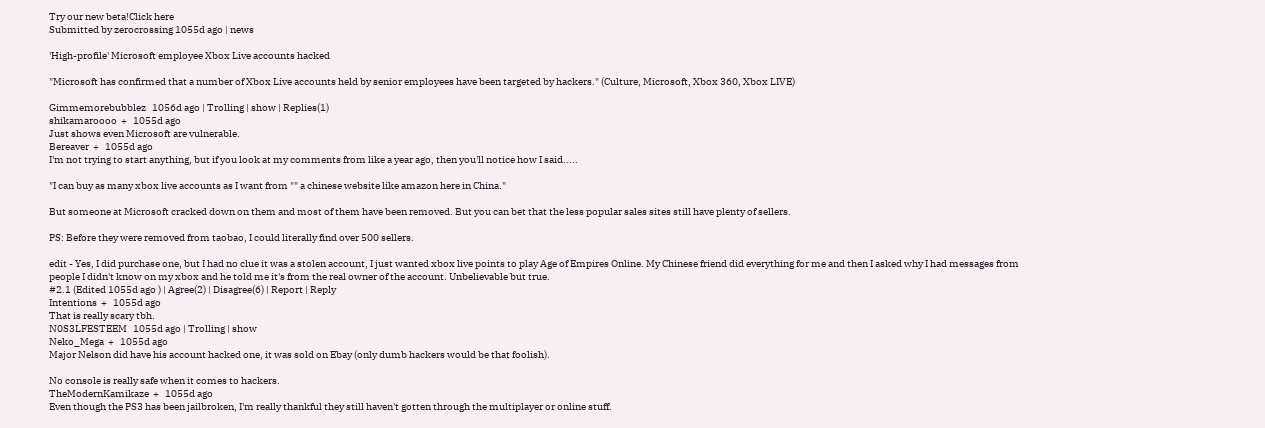Try our new beta!Click here
Submitted by zerocrossing 1055d ago | news

'High-profile' Microsoft employee Xbox Live accounts hacked

"Microsoft has confirmed that a number of Xbox Live accounts held by senior employees have been targeted by hackers." (Culture, Microsoft, Xbox 360, Xbox LIVE)

Gimmemorebubblez   1056d ago | Trolling | show | Replies(1)
shikamaroooo  +   1055d ago
Just shows even Microsoft are vulnerable.
Bereaver  +   1055d ago
I'm not trying to start anything, but if you look at my comments from like a year ago, then you'll notice how I said.....

"I can buy as many xbox live accounts as I want from "" a chinese website like amazon here in China."

But someone at Microsoft cracked down on them and most of them have been removed. But you can bet that the less popular sales sites still have plenty of sellers.

PS: Before they were removed from taobao, I could literally find over 500 sellers.

edit - Yes, I did purchase one, but I had no clue it was a stolen account, I just wanted xbox live points to play Age of Empires Online. My Chinese friend did everything for me and then I asked why I had messages from people I didn't know on my xbox and he told me it's from the real owner of the account. Unbelievable but true.
#2.1 (Edited 1055d ago ) | Agree(2) | Disagree(6) | Report | Reply
Intentions  +   1055d ago
That is really scary tbh.
N0S3LFESTEEM   1055d ago | Trolling | show
Neko_Mega  +   1055d ago
Major Nelson did have his account hacked one, it was sold on Ebay (only dumb hackers would be that foolish).

No console is really safe when it comes to hackers.
TheModernKamikaze  +   1055d ago
Even though the PS3 has been jailbroken, I'm really thankful they still haven't gotten through the multiplayer or online stuff.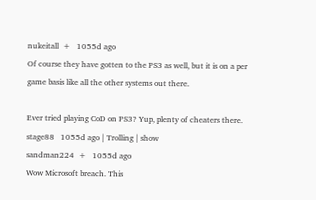nukeitall  +   1055d ago
Of course they have gotten to the PS3 as well, but it is on a per game basis like all the other systems out there.

Ever tried playing CoD on PS3? Yup, plenty of cheaters there.
stage88   1055d ago | Trolling | show
sandman224  +   1055d ago
Wow Microsoft breach. This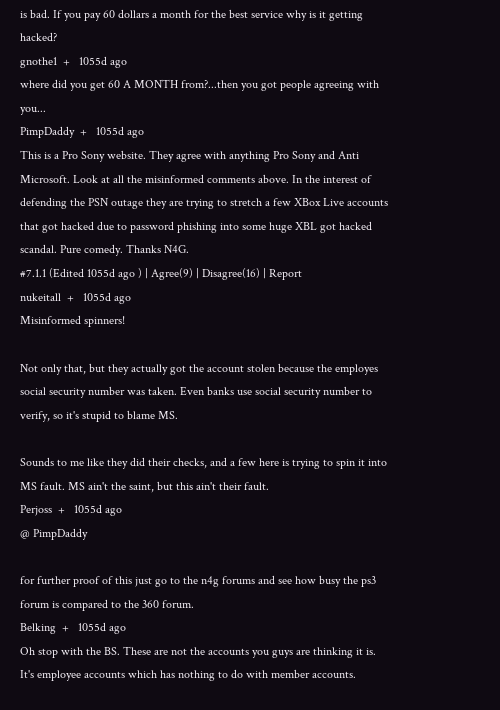is bad. If you pay 60 dollars a month for the best service why is it getting hacked?
gnothe1  +   1055d ago
where did you get 60 A MONTH from?...then you got people agreeing with you...
PimpDaddy  +   1055d ago
This is a Pro Sony website. They agree with anything Pro Sony and Anti Microsoft. Look at all the misinformed comments above. In the interest of defending the PSN outage they are trying to stretch a few XBox Live accounts that got hacked due to password phishing into some huge XBL got hacked scandal. Pure comedy. Thanks N4G.
#7.1.1 (Edited 1055d ago ) | Agree(9) | Disagree(16) | Report
nukeitall  +   1055d ago
Misinformed spinners!

Not only that, but they actually got the account stolen because the employes social security number was taken. Even banks use social security number to verify, so it's stupid to blame MS.

Sounds to me like they did their checks, and a few here is trying to spin it into MS fault. MS ain't the saint, but this ain't their fault.
Perjoss  +   1055d ago
@ PimpDaddy

for further proof of this just go to the n4g forums and see how busy the ps3 forum is compared to the 360 forum.
Belking  +   1055d ago
Oh stop with the BS. These are not the accounts you guys are thinking it is. It's employee accounts which has nothing to do with member accounts.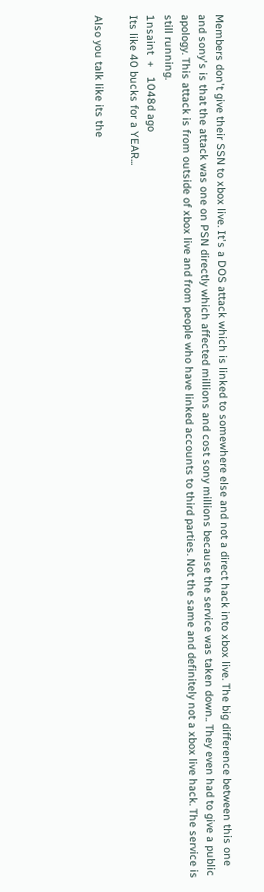Members don't give their SSN to xbox live. It's a DOS attack which is linked to somewhere else and not a direct hack into xbox live. The big difference between this one and sony's is that the attack was one on PSN directly which affected millions and cost sony millions because the service was taken down.. They even had to give a public apology. This attack is from outside of xbox live and from people who have linked accounts to third parties. Not the same and definitely not a xbox live hack. The service is still running.
1nsaint  +   1048d ago
Its like 40 bucks for a YEAR...

Also you talk like its the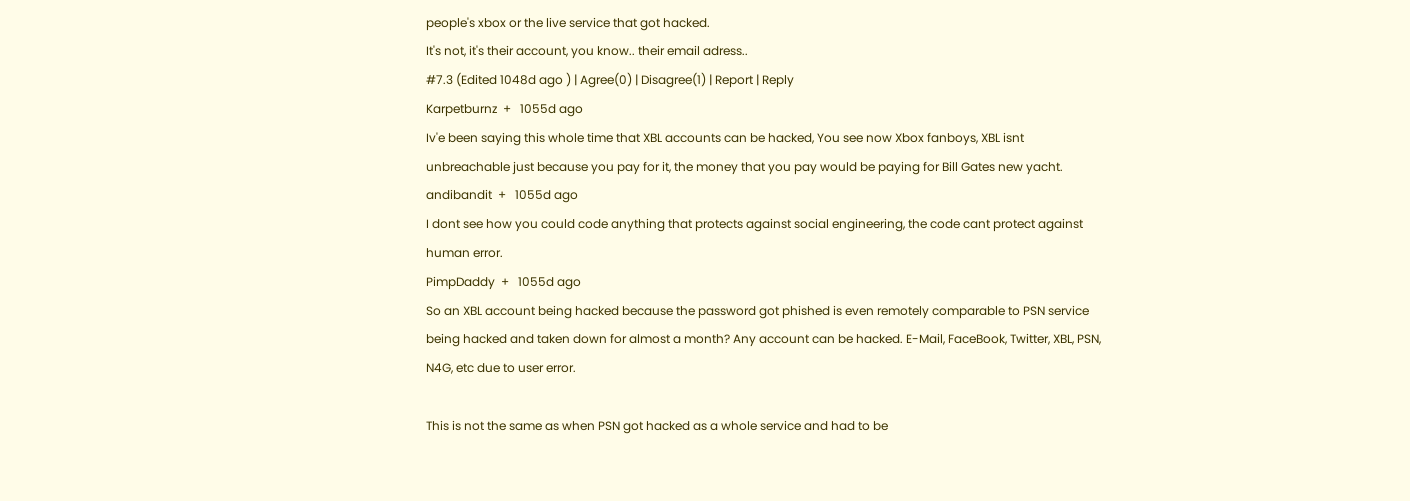people's xbox or the live service that got hacked.
It's not, it's their account, you know.. their email adress..
#7.3 (Edited 1048d ago ) | Agree(0) | Disagree(1) | Report | Reply
Karpetburnz  +   1055d ago
Iv'e been saying this whole time that XBL accounts can be hacked, You see now Xbox fanboys, XBL isnt unbreachable just because you pay for it, the money that you pay would be paying for Bill Gates new yacht.
andibandit  +   1055d ago
I dont see how you could code anything that protects against social engineering, the code cant protect against human error.
PimpDaddy  +   1055d ago
So an XBL account being hacked because the password got phished is even remotely comparable to PSN service being hacked and taken down for almost a month? Any account can be hacked. E-Mail, FaceBook, Twitter, XBL, PSN, N4G, etc due to user error.

This is not the same as when PSN got hacked as a whole service and had to be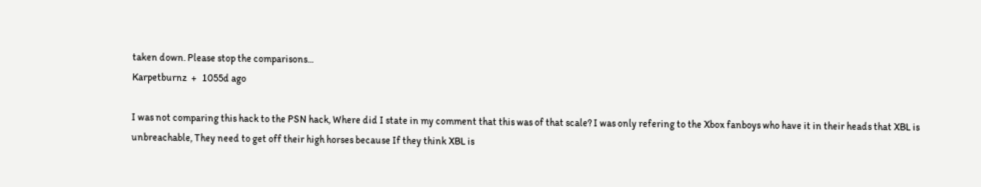taken down. Please stop the comparisons...
Karpetburnz  +   1055d ago

I was not comparing this hack to the PSN hack, Where did I state in my comment that this was of that scale? I was only refering to the Xbox fanboys who have it in their heads that XBL is unbreachable, They need to get off their high horses because If they think XBL is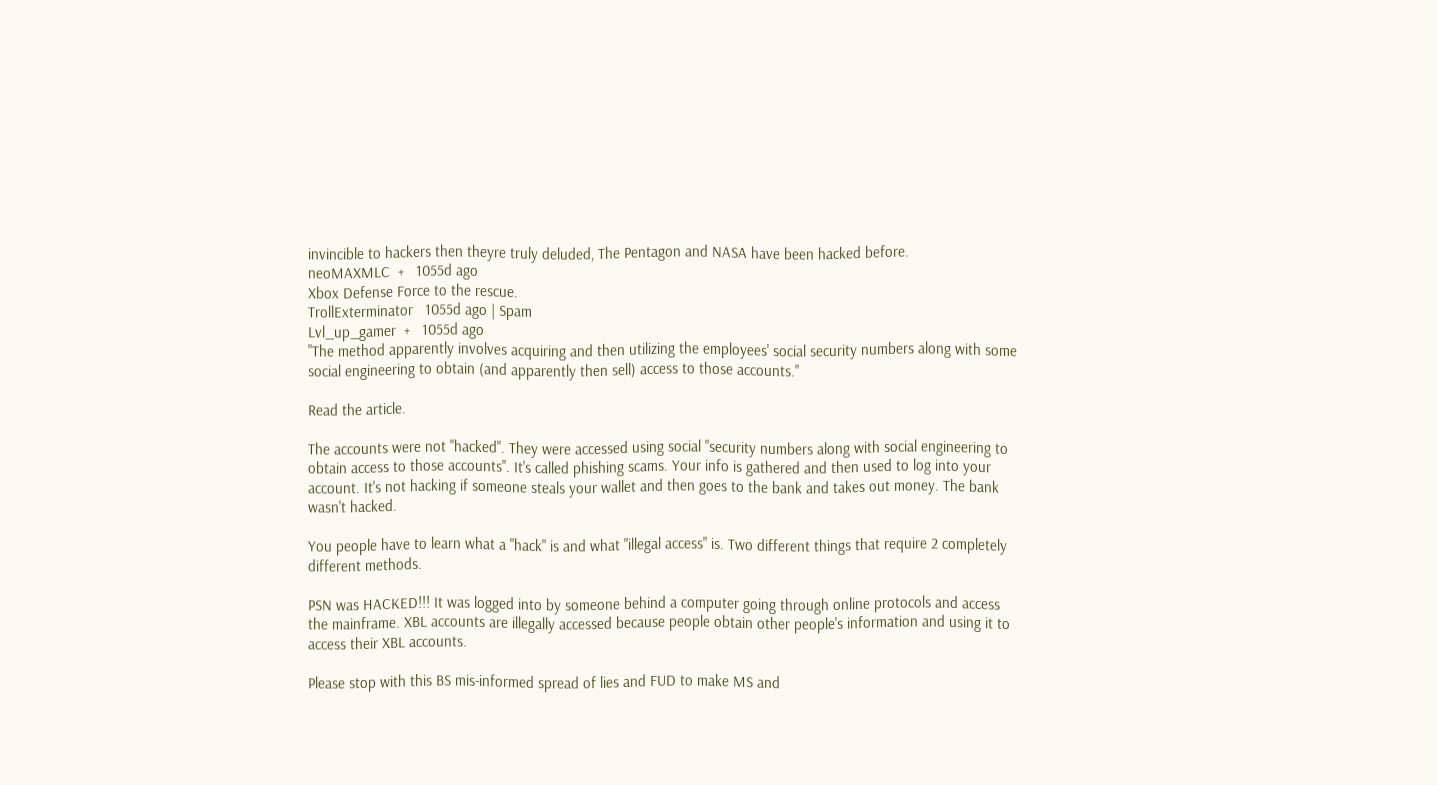invincible to hackers then theyre truly deluded, The Pentagon and NASA have been hacked before.
neoMAXMLC  +   1055d ago
Xbox Defense Force to the rescue.
TrollExterminator   1055d ago | Spam
Lvl_up_gamer  +   1055d ago
"The method apparently involves acquiring and then utilizing the employees' social security numbers along with some social engineering to obtain (and apparently then sell) access to those accounts."

Read the article.

The accounts were not "hacked". They were accessed using social "security numbers along with social engineering to obtain access to those accounts". It's called phishing scams. Your info is gathered and then used to log into your account. It's not hacking if someone steals your wallet and then goes to the bank and takes out money. The bank wasn't hacked.

You people have to learn what a "hack" is and what "illegal access" is. Two different things that require 2 completely different methods.

PSN was HACKED!!! It was logged into by someone behind a computer going through online protocols and access the mainframe. XBL accounts are illegally accessed because people obtain other people's information and using it to access their XBL accounts.

Please stop with this BS mis-informed spread of lies and FUD to make MS and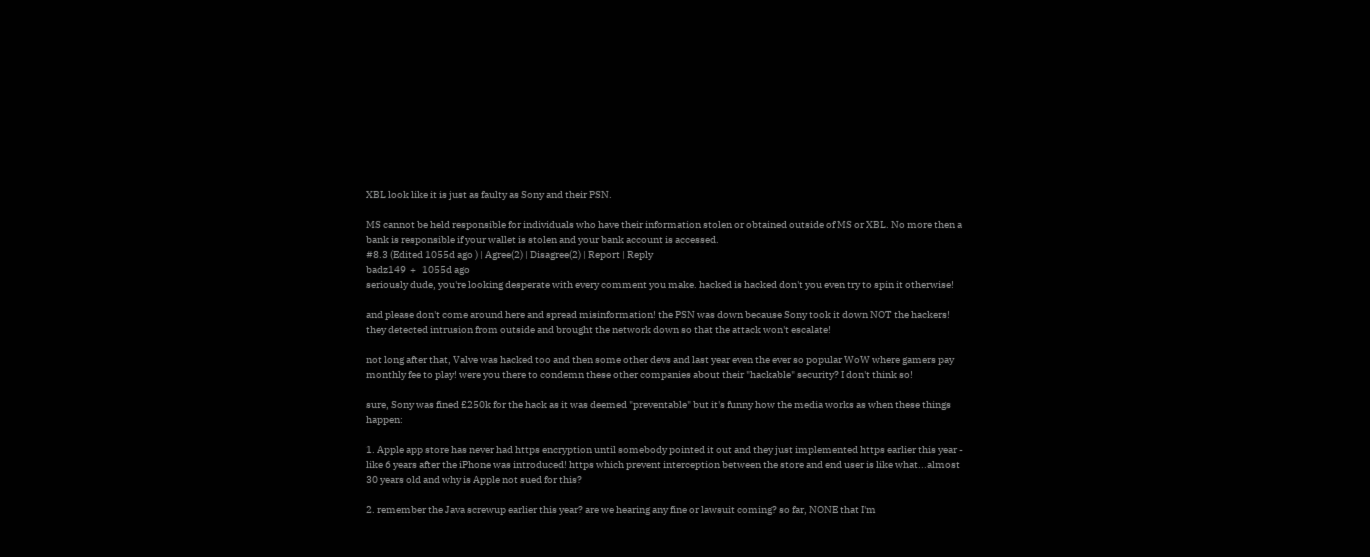XBL look like it is just as faulty as Sony and their PSN.

MS cannot be held responsible for individuals who have their information stolen or obtained outside of MS or XBL. No more then a bank is responsible if your wallet is stolen and your bank account is accessed.
#8.3 (Edited 1055d ago ) | Agree(2) | Disagree(2) | Report | Reply
badz149  +   1055d ago
seriously dude, you're looking desperate with every comment you make. hacked is hacked don't you even try to spin it otherwise!

and please don't come around here and spread misinformation! the PSN was down because Sony took it down NOT the hackers! they detected intrusion from outside and brought the network down so that the attack won't escalate!

not long after that, Valve was hacked too and then some other devs and last year even the ever so popular WoW where gamers pay monthly fee to play! were you there to condemn these other companies about their "hackable" security? I don't think so!

sure, Sony was fined £250k for the hack as it was deemed "preventable" but it's funny how the media works as when these things happen:

1. Apple app store has never had https encryption until somebody pointed it out and they just implemented https earlier this year - like 6 years after the iPhone was introduced! https which prevent interception between the store and end user is like what...almost 30 years old and why is Apple not sued for this?

2. remember the Java screwup earlier this year? are we hearing any fine or lawsuit coming? so far, NONE that I'm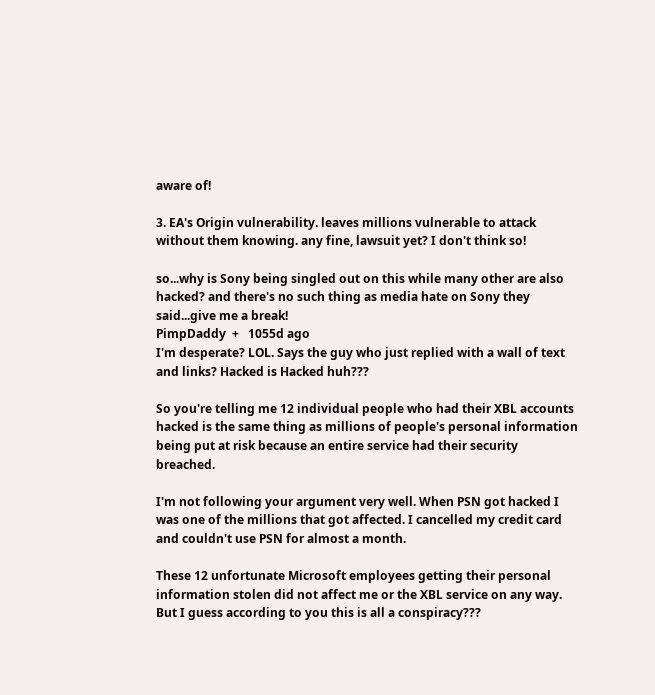aware of!

3. EA's Origin vulnerability. leaves millions vulnerable to attack without them knowing. any fine, lawsuit yet? I don't think so!

so...why is Sony being singled out on this while many other are also hacked? and there's no such thing as media hate on Sony they said...give me a break!
PimpDaddy  +   1055d ago
I'm desperate? LOL. Says the guy who just replied with a wall of text and links? Hacked is Hacked huh???

So you're telling me 12 individual people who had their XBL accounts hacked is the same thing as millions of people's personal information being put at risk because an entire service had their security breached.

I'm not following your argument very well. When PSN got hacked I was one of the millions that got affected. I cancelled my credit card and couldn't use PSN for almost a month.

These 12 unfortunate Microsoft employees getting their personal information stolen did not affect me or the XBL service on any way. But I guess according to you this is all a conspiracy???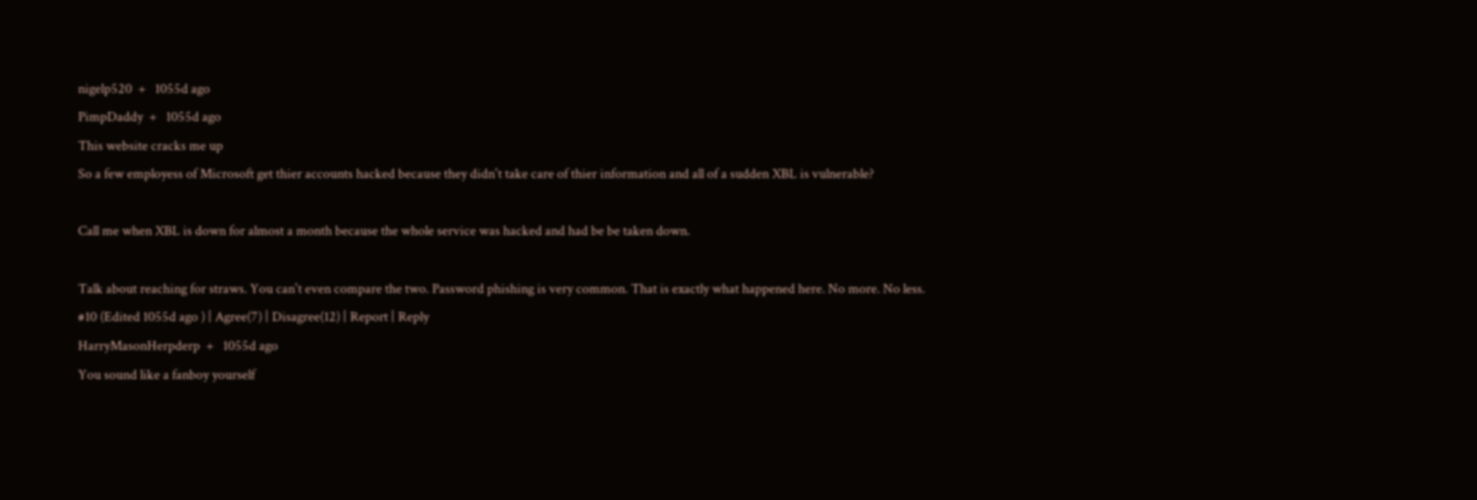nigelp520  +   1055d ago
PimpDaddy  +   1055d ago
This website cracks me up
So a few employess of Microsoft get thier accounts hacked because they didn't take care of thier information and all of a sudden XBL is vulnerable?

Call me when XBL is down for almost a month because the whole service was hacked and had be be taken down.

Talk about reaching for straws. You can't even compare the two. Password phishing is very common. That is exactly what happened here. No more. No less.
#10 (Edited 1055d ago ) | Agree(7) | Disagree(12) | Report | Reply
HarryMasonHerpderp  +   1055d ago
You sound like a fanboy yourself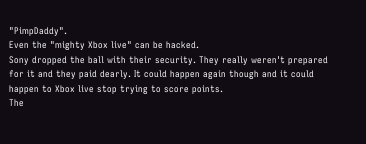"PimpDaddy".
Even the "mighty Xbox live" can be hacked.
Sony dropped the ball with their security. They really weren't prepared for it and they paid dearly. It could happen again though and it could happen to Xbox live stop trying to score points.
The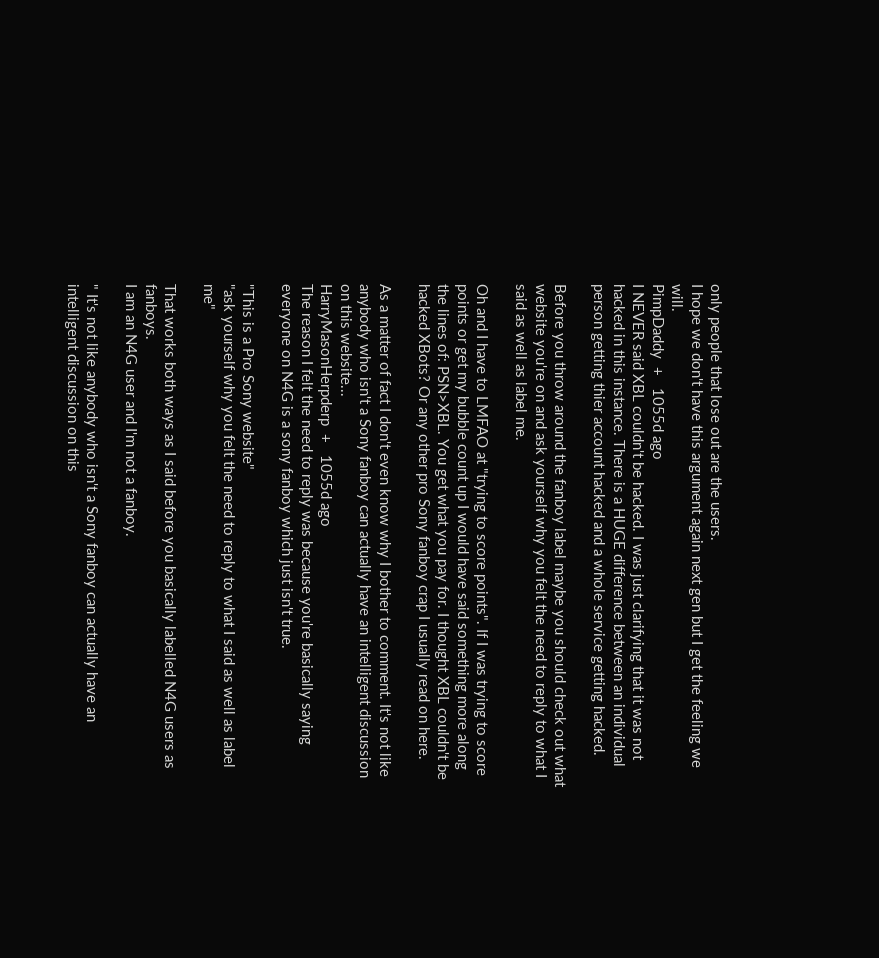only people that lose out are the users.
I hope we don't have this argument again next gen but I get the feeling we will.
PimpDaddy  +   1055d ago
I NEVER said XBL couldn't be hacked. I was just clarifying that it was not hacked in this instance. There is a HUGE difference between an individual person getting thier account hacked and a whole service getting hacked.

Before you throw around the fanboy label maybe you should check out what website you're on and ask yourself why you felt the need to reply to what I said as well as label me.

Oh and I have to LMFAO at "trying to score points". If I was trying to score points or get my bubble count up I would have said something more along the lines of: PSN>XBL. You get what you pay for. I thought XBL couldn't be hacked XBots? Or any other pro Sony fanboy crap I usually read on here.

As a matter of fact I don't even know why I bother to comment. It's not like anybody who isn't a Sony fanboy can actually have an intelligent discussion on this website...
HarryMasonHerpderp  +   1055d ago
The reason I felt the need to reply was because you're basically saying everyone on N4G is a sony fanboy which just isn't true.

"This is a Pro Sony website"
"ask yourself why you felt the need to reply to what I said as well as label me"

That works both ways as I said before you basically labelled N4G users as fanboys.
I am an N4G user and I'm not a fanboy.

" It's not like anybody who isn't a Sony fanboy can actually have an intelligent discussion on this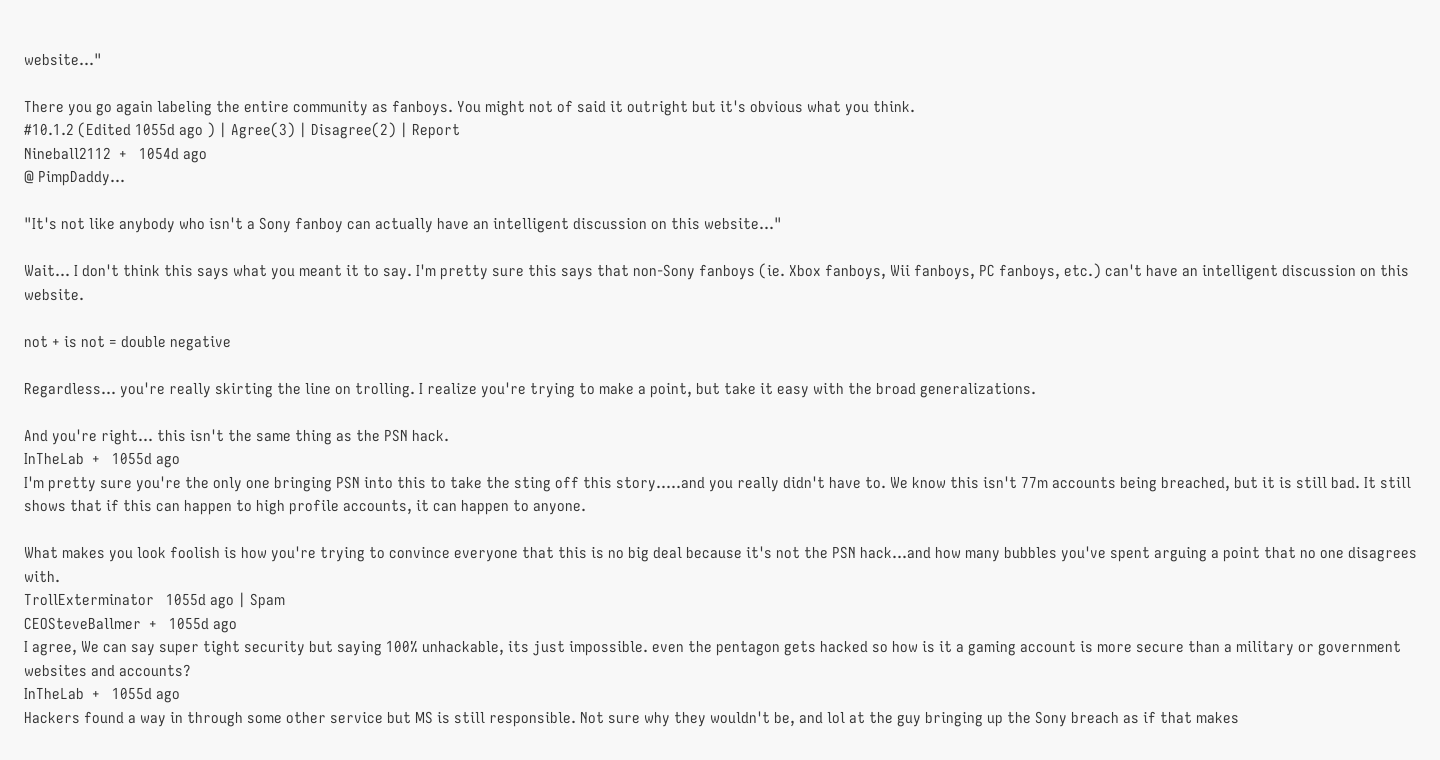website..."

There you go again labeling the entire community as fanboys. You might not of said it outright but it's obvious what you think.
#10.1.2 (Edited 1055d ago ) | Agree(3) | Disagree(2) | Report
Nineball2112  +   1054d ago
@ PimpDaddy...

"It's not like anybody who isn't a Sony fanboy can actually have an intelligent discussion on this website..."

Wait... I don't think this says what you meant it to say. I'm pretty sure this says that non-Sony fanboys (ie. Xbox fanboys, Wii fanboys, PC fanboys, etc.) can't have an intelligent discussion on this website.

not + is not = double negative

Regardless... you're really skirting the line on trolling. I realize you're trying to make a point, but take it easy with the broad generalizations.

And you're right... this isn't the same thing as the PSN hack.
InTheLab  +   1055d ago
I'm pretty sure you're the only one bringing PSN into this to take the sting off this story.....and you really didn't have to. We know this isn't 77m accounts being breached, but it is still bad. It still shows that if this can happen to high profile accounts, it can happen to anyone.

What makes you look foolish is how you're trying to convince everyone that this is no big deal because it's not the PSN hack...and how many bubbles you've spent arguing a point that no one disagrees with.
TrollExterminator   1055d ago | Spam
CEOSteveBallmer  +   1055d ago
I agree, We can say super tight security but saying 100% unhackable, its just impossible. even the pentagon gets hacked so how is it a gaming account is more secure than a military or government websites and accounts?
InTheLab  +   1055d ago
Hackers found a way in through some other service but MS is still responsible. Not sure why they wouldn't be, and lol at the guy bringing up the Sony breach as if that makes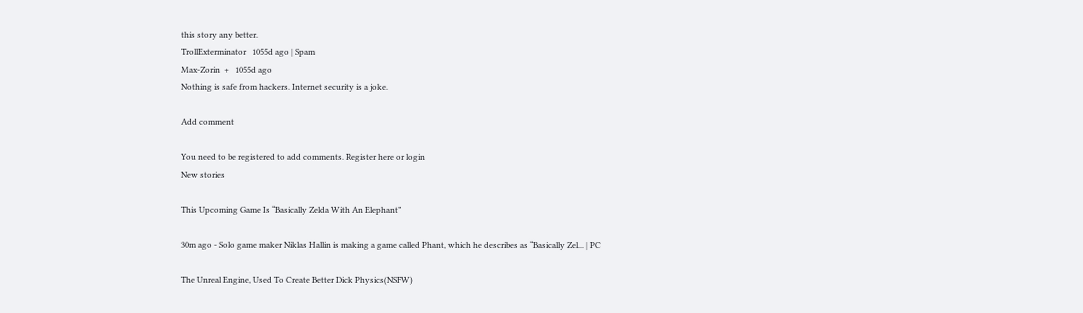this story any better.
TrollExterminator   1055d ago | Spam
Max-Zorin  +   1055d ago
Nothing is safe from hackers. Internet security is a joke.

Add comment

You need to be registered to add comments. Register here or login
New stories

This Upcoming Game Is “Basically Zelda With An Elephant”

30m ago - Solo game maker Niklas Hallin is making a game called Phant, which he describes as “Basically Zel... | PC

The Unreal Engine, Used To Create Better Dick Physics(NSFW)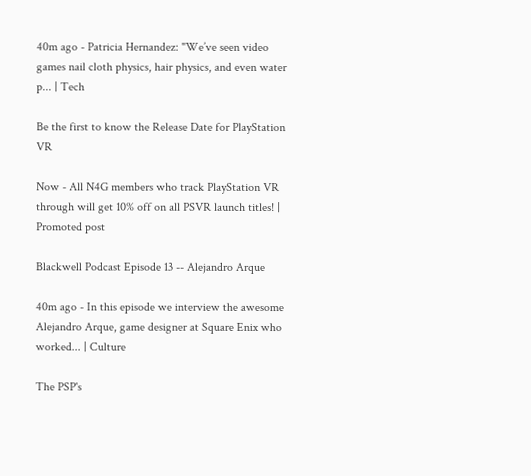40m ago - Patricia Hernandez: "We’ve seen video games nail cloth physics, hair physics, and even water p... | Tech

Be the first to know the Release Date for PlayStation VR

Now - All N4G members who track PlayStation VR through will get 10% off on all PSVR launch titles! | Promoted post

Blackwell Podcast Episode 13 -- Alejandro Arque

40m ago - In this episode we interview the awesome Alejandro Arque, game designer at Square Enix who worked... | Culture

The PSP's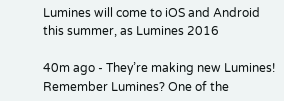Lumines will come to iOS and Android this summer, as Lumines 2016

40m ago - They’re making new Lumines! Remember Lumines? One of the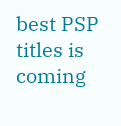best PSP titles is coming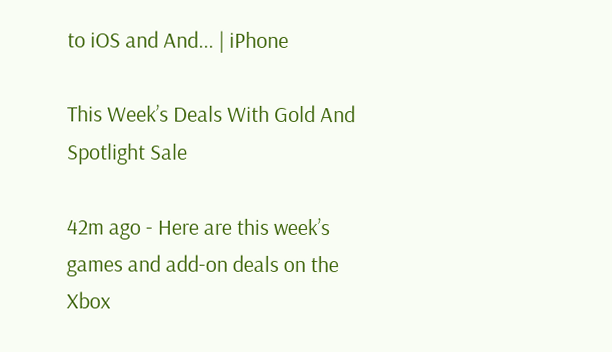to iOS and And... | iPhone

This Week’s Deals With Gold And Spotlight Sale

42m ago - Here are this week’s games and add-on deals on the Xbox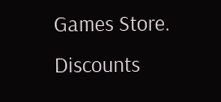Games Store. Discounts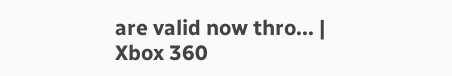are valid now thro... | Xbox 360